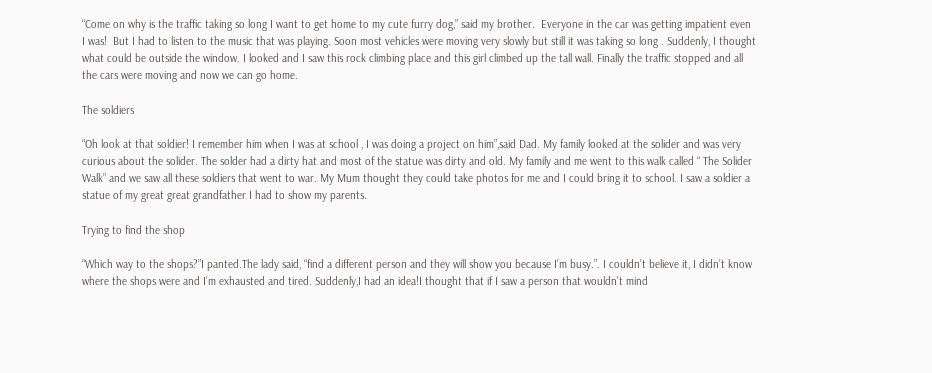“Come on why is the traffic taking so long I want to get home to my cute furry dog,” said my brother.  Everyone in the car was getting impatient even I was!  But I had to listen to the music that was playing. Soon most vehicles were moving very slowly but still it was taking so long . Suddenly, I thought what could be outside the window. I looked and I saw this rock climbing place and this girl climbed up the tall wall. Finally the traffic stopped and all the cars were moving and now we can go home.

The soldiers

“Oh look at that soldier! I remember him when I was at school , I was doing a project on him”,said Dad. My family looked at the solider and was very curious about the solider. The solder had a dirty hat and most of the statue was dirty and old. My family and me went to this walk called “ The Solider Walk” and we saw all these soldiers that went to war. My Mum thought they could take photos for me and I could bring it to school. I saw a soldier a statue of my great great grandfather I had to show my parents.

Trying to find the shop

“Which way to the shops?”I panted.The lady said, “find a different person and they will show you because I’m busy.”. I couldn’t believe it, I didn’t know where the shops were and I’m exhausted and tired. Suddenly,I had an idea!I thought that if I saw a person that wouldn’t mind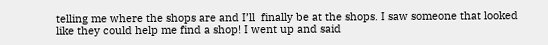telling me where the shops are and I’ll  finally be at the shops. I saw someone that looked like they could help me find a shop! I went up and said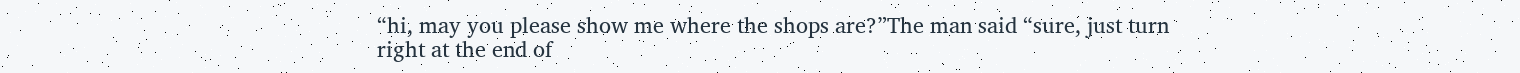“hi, may you please show me where the shops are?”The man said “sure, just turn right at the end of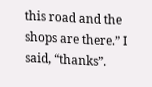this road and the shops are there.” I said, “thanks”.